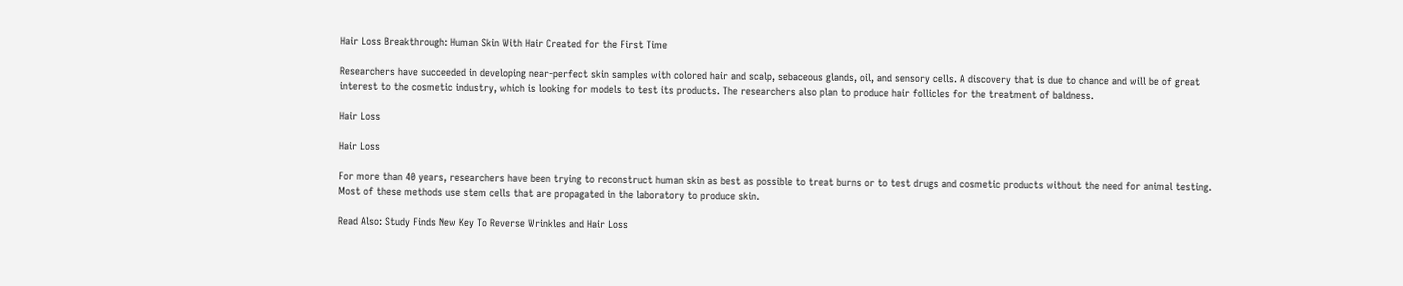Hair Loss Breakthrough: Human Skin With Hair Created for the First Time

Researchers have succeeded in developing near-perfect skin samples with colored hair and scalp, sebaceous glands, oil, and sensory cells. A discovery that is due to chance and will be of great interest to the cosmetic industry, which is looking for models to test its products. The researchers also plan to produce hair follicles for the treatment of baldness.

Hair Loss

Hair Loss

For more than 40 years, researchers have been trying to reconstruct human skin as best as possible to treat burns or to test drugs and cosmetic products without the need for animal testing. Most of these methods use stem cells that are propagated in the laboratory to produce skin.

Read Also: Study Finds New Key To Reverse Wrinkles and Hair Loss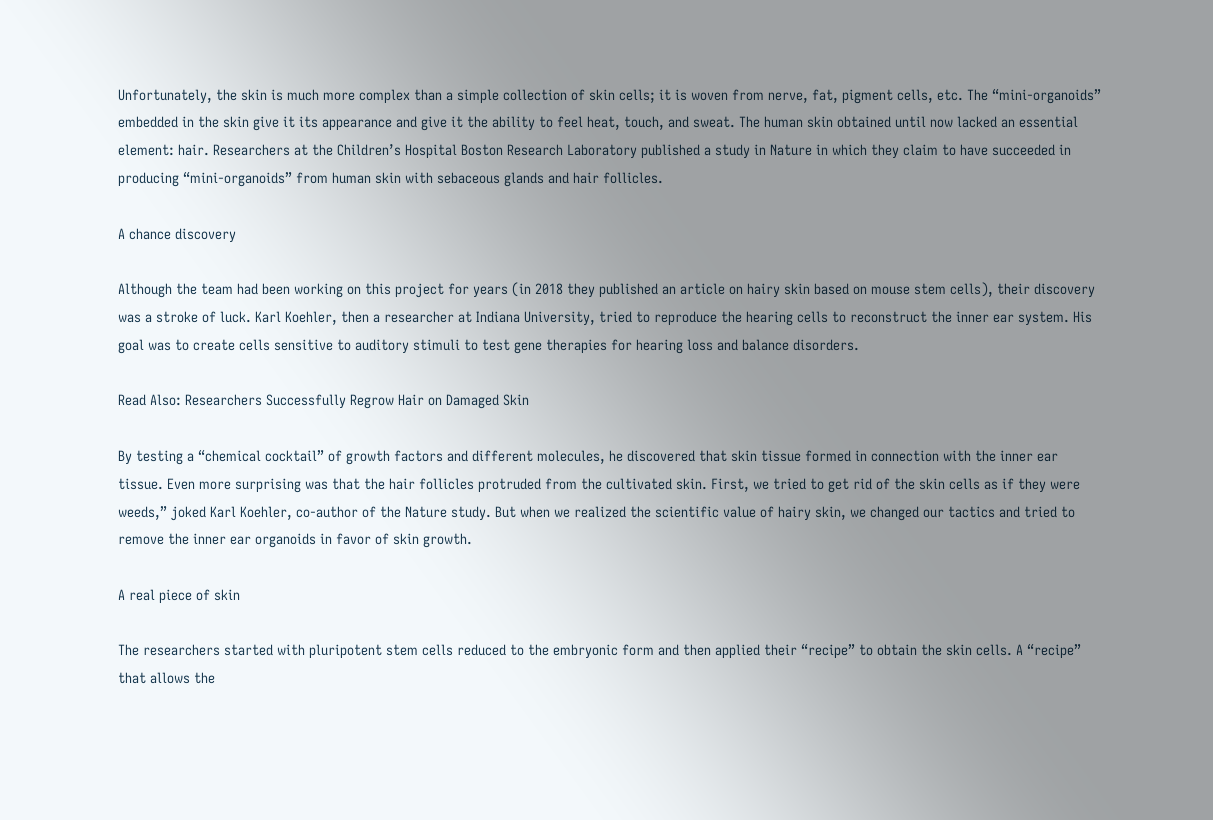Unfortunately, the skin is much more complex than a simple collection of skin cells; it is woven from nerve, fat, pigment cells, etc. The “mini-organoids” embedded in the skin give it its appearance and give it the ability to feel heat, touch, and sweat. The human skin obtained until now lacked an essential element: hair. Researchers at the Children’s Hospital Boston Research Laboratory published a study in Nature in which they claim to have succeeded in producing “mini-organoids” from human skin with sebaceous glands and hair follicles.

A chance discovery

Although the team had been working on this project for years (in 2018 they published an article on hairy skin based on mouse stem cells), their discovery was a stroke of luck. Karl Koehler, then a researcher at Indiana University, tried to reproduce the hearing cells to reconstruct the inner ear system. His goal was to create cells sensitive to auditory stimuli to test gene therapies for hearing loss and balance disorders.

Read Also: Researchers Successfully Regrow Hair on Damaged Skin

By testing a “chemical cocktail” of growth factors and different molecules, he discovered that skin tissue formed in connection with the inner ear tissue. Even more surprising was that the hair follicles protruded from the cultivated skin. First, we tried to get rid of the skin cells as if they were weeds,” joked Karl Koehler, co-author of the Nature study. But when we realized the scientific value of hairy skin, we changed our tactics and tried to remove the inner ear organoids in favor of skin growth.

A real piece of skin

The researchers started with pluripotent stem cells reduced to the embryonic form and then applied their “recipe” to obtain the skin cells. A “recipe” that allows the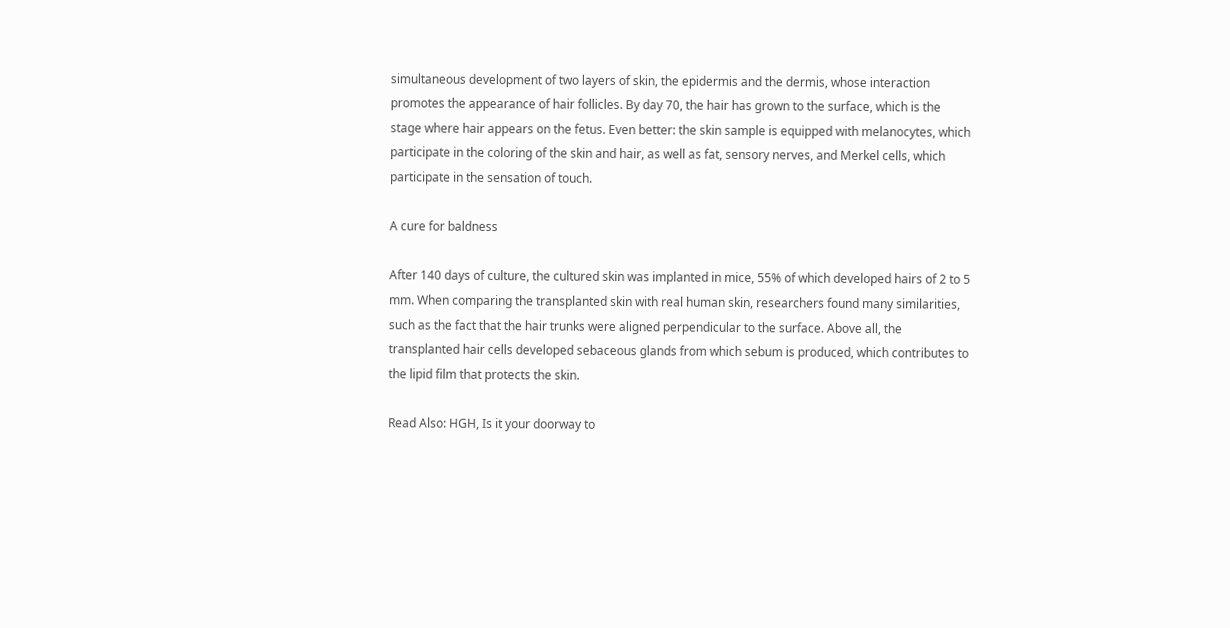simultaneous development of two layers of skin, the epidermis and the dermis, whose interaction promotes the appearance of hair follicles. By day 70, the hair has grown to the surface, which is the stage where hair appears on the fetus. Even better: the skin sample is equipped with melanocytes, which participate in the coloring of the skin and hair, as well as fat, sensory nerves, and Merkel cells, which participate in the sensation of touch.

A cure for baldness

After 140 days of culture, the cultured skin was implanted in mice, 55% of which developed hairs of 2 to 5 mm. When comparing the transplanted skin with real human skin, researchers found many similarities, such as the fact that the hair trunks were aligned perpendicular to the surface. Above all, the transplanted hair cells developed sebaceous glands from which sebum is produced, which contributes to the lipid film that protects the skin.

Read Also: HGH, Is it your doorway to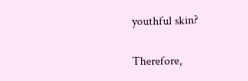youthful skin?

Therefore,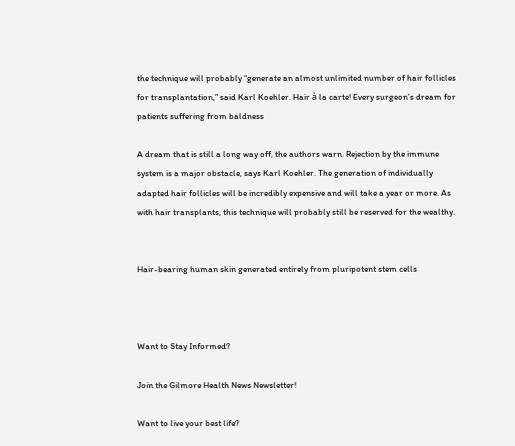the technique will probably “generate an almost unlimited number of hair follicles for transplantation,” said Karl Koehler. Hair à la carte! Every surgeon’s dream for patients suffering from baldness

A dream that is still a long way off, the authors warn. Rejection by the immune system is a major obstacle, says Karl Koehler. The generation of individually adapted hair follicles will be incredibly expensive and will take a year or more. As with hair transplants, this technique will probably still be reserved for the wealthy.


Hair-bearing human skin generated entirely from pluripotent stem cells



Want to Stay Informed?

Join the Gilmore Health News Newsletter!

Want to live your best life?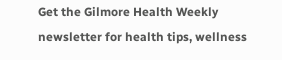Get the Gilmore Health Weekly newsletter for health tips, wellness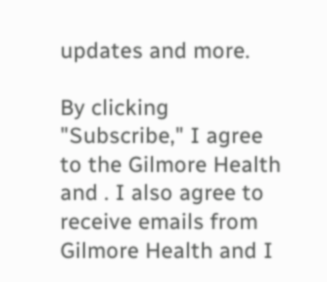updates and more.

By clicking "Subscribe," I agree to the Gilmore Health and . I also agree to receive emails from Gilmore Health and I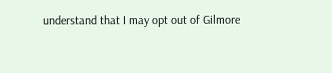understand that I may opt out of Gilmore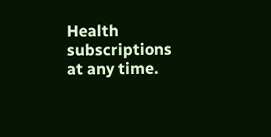Health subscriptions at any time.